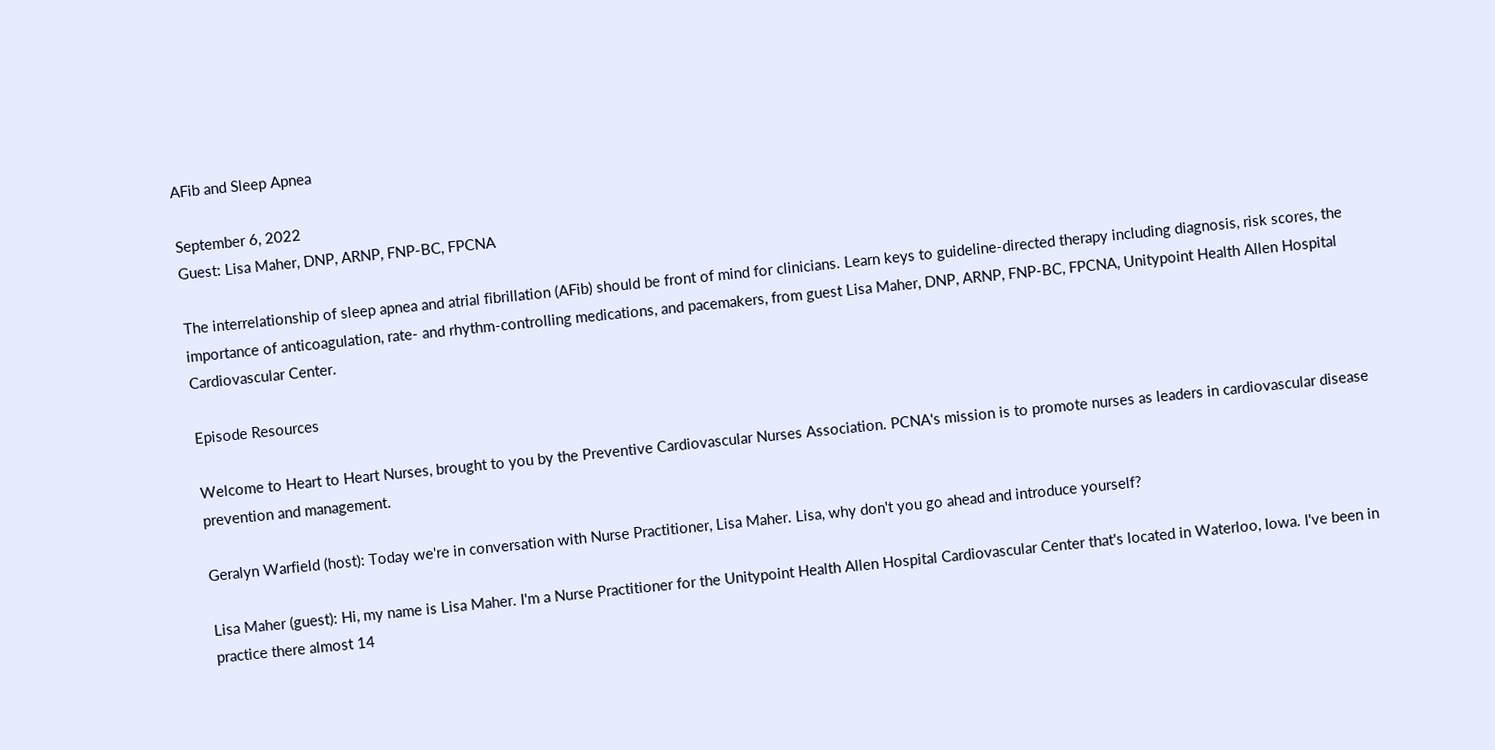AFib and Sleep Apnea

September 6, 2022
Guest: Lisa Maher, DNP, ARNP, FNP-BC, FPCNA

The interrelationship of sleep apnea and atrial fibrillation (AFib) should be front of mind for clinicians. Learn keys to guideline-directed therapy including diagnosis, risk scores, the importance of anticoagulation, rate- and rhythm-controlling medications, and pacemakers, from guest Lisa Maher, DNP, ARNP, FNP-BC, FPCNA, Unitypoint Health Allen Hospital Cardiovascular Center.

Episode Resources

Welcome to Heart to Heart Nurses, brought to you by the Preventive Cardiovascular Nurses Association. PCNA's mission is to promote nurses as leaders in cardiovascular disease prevention and management.

Geralyn Warfield (host): Today we're in conversation with Nurse Practitioner, Lisa Maher. Lisa, why don't you go ahead and introduce yourself?

Lisa Maher (guest): Hi, my name is Lisa Maher. I'm a Nurse Practitioner for the Unitypoint Health Allen Hospital Cardiovascular Center that's located in Waterloo, Iowa. I've been in practice there almost 14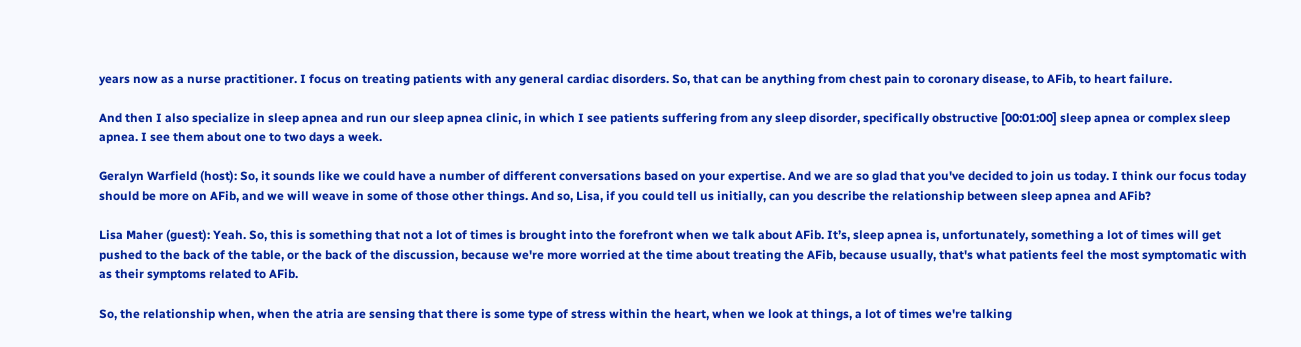years now as a nurse practitioner. I focus on treating patients with any general cardiac disorders. So, that can be anything from chest pain to coronary disease, to AFib, to heart failure.

And then I also specialize in sleep apnea and run our sleep apnea clinic, in which I see patients suffering from any sleep disorder, specifically obstructive [00:01:00] sleep apnea or complex sleep apnea. I see them about one to two days a week.

Geralyn Warfield (host): So, it sounds like we could have a number of different conversations based on your expertise. And we are so glad that you've decided to join us today. I think our focus today should be more on AFib, and we will weave in some of those other things. And so, Lisa, if you could tell us initially, can you describe the relationship between sleep apnea and AFib?

Lisa Maher (guest): Yeah. So, this is something that not a lot of times is brought into the forefront when we talk about AFib. It’s, sleep apnea is, unfortunately, something a lot of times will get pushed to the back of the table, or the back of the discussion, because we're more worried at the time about treating the AFib, because usually, that's what patients feel the most symptomatic with as their symptoms related to AFib.

So, the relationship when, when the atria are sensing that there is some type of stress within the heart, when we look at things, a lot of times we're talking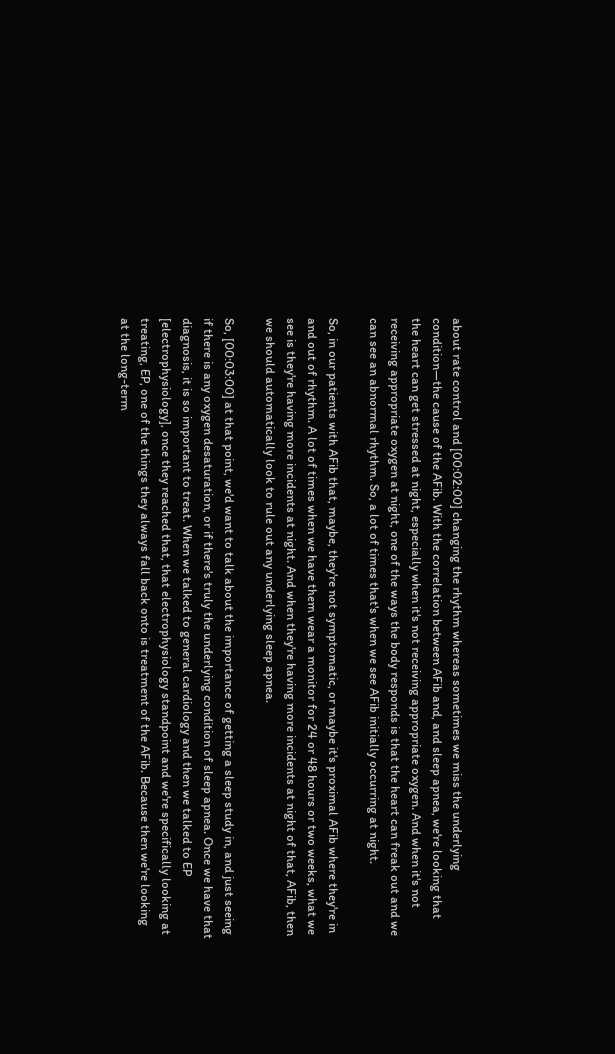about rate control and [00:02:00] changing the rhythm whereas sometimes we miss the underlying condition—the cause of the AFib. With the correlation between AFib and, and sleep apnea, we're looking that the heart can get stressed at night, especially when it's not receiving appropriate oxygen. And when it's not receiving appropriate oxygen at night, one of the ways the body responds is that the heart can freak out and we can see an abnormal rhythm. So, a lot of times that's when we see AFib initially occurring at night.

So, in our patients with AFib that, maybe, they're not symptomatic, or maybe it's proximal AFib where they're in and out of rhythm. A lot of times when we have them wear a monitor for 24 or 48 hours or two weeks, what we see is they're having more incidents at night. And when they're having more incidents at night of that, AFib, then we should automatically look to rule out any underlying sleep apnea.

So, [00:03:00] at that point, we'd want to talk about the importance of getting a sleep study in, and just seeing if there is any oxygen desaturation, or if there's truly the underlying condition of sleep apnea. Once we have that diagnosis, it is so important to treat. When we talked to general cardiology and then we talked to EP [electrophysiology], once they reached that, that electrophysiology standpoint and we're specifically looking at treating, EP, one of the things they always fall back onto is treatment of the AFib. Because then we're looking at the long-term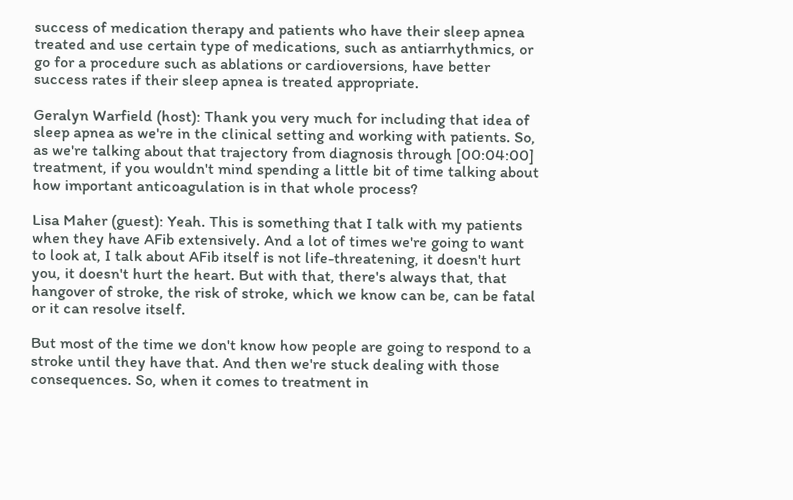success of medication therapy and patients who have their sleep apnea treated and use certain type of medications, such as antiarrhythmics, or go for a procedure such as ablations or cardioversions, have better success rates if their sleep apnea is treated appropriate.

Geralyn Warfield (host): Thank you very much for including that idea of sleep apnea as we're in the clinical setting and working with patients. So, as we're talking about that trajectory from diagnosis through [00:04:00] treatment, if you wouldn't mind spending a little bit of time talking about how important anticoagulation is in that whole process?

Lisa Maher (guest): Yeah. This is something that I talk with my patients when they have AFib extensively. And a lot of times we're going to want to look at, I talk about AFib itself is not life-threatening, it doesn't hurt you, it doesn't hurt the heart. But with that, there's always that, that hangover of stroke, the risk of stroke, which we know can be, can be fatal or it can resolve itself.

But most of the time we don't know how people are going to respond to a stroke until they have that. And then we're stuck dealing with those consequences. So, when it comes to treatment in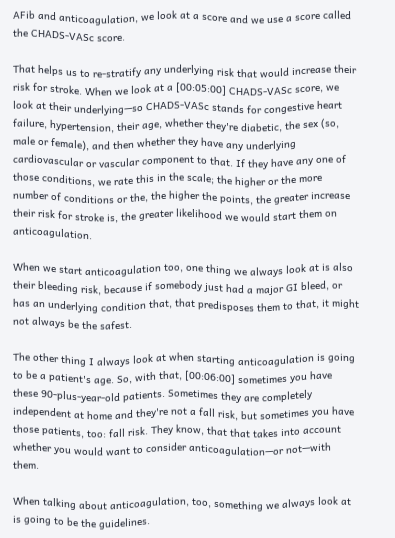AFib and anticoagulation, we look at a score and we use a score called the CHADS-VASc score.

That helps us to re-stratify any underlying risk that would increase their risk for stroke. When we look at a [00:05:00] CHADS-VASc score, we look at their underlying—so CHADS-VASc stands for congestive heart failure, hypertension, their age, whether they're diabetic, the sex (so, male or female), and then whether they have any underlying cardiovascular or vascular component to that. If they have any one of those conditions, we rate this in the scale; the higher or the more number of conditions or the, the higher the points, the greater increase their risk for stroke is, the greater likelihood we would start them on anticoagulation.

When we start anticoagulation too, one thing we always look at is also their bleeding risk, because if somebody just had a major GI bleed, or has an underlying condition that, that predisposes them to that, it might not always be the safest.

The other thing I always look at when starting anticoagulation is going to be a patient's age. So, with that, [00:06:00] sometimes you have these 90-plus-year-old patients. Sometimes they are completely independent at home and they're not a fall risk, but sometimes you have those patients, too: fall risk. They know, that that takes into account whether you would want to consider anticoagulation—or not—with them.

When talking about anticoagulation, too, something we always look at is going to be the guidelines.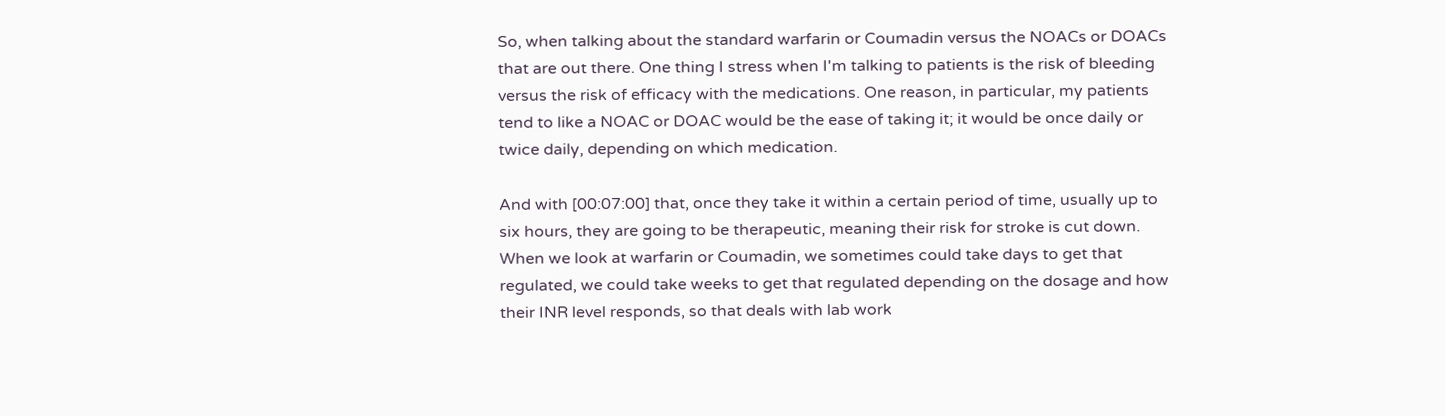So, when talking about the standard warfarin or Coumadin versus the NOACs or DOACs that are out there. One thing I stress when I'm talking to patients is the risk of bleeding versus the risk of efficacy with the medications. One reason, in particular, my patients tend to like a NOAC or DOAC would be the ease of taking it; it would be once daily or twice daily, depending on which medication.

And with [00:07:00] that, once they take it within a certain period of time, usually up to six hours, they are going to be therapeutic, meaning their risk for stroke is cut down. When we look at warfarin or Coumadin, we sometimes could take days to get that regulated, we could take weeks to get that regulated depending on the dosage and how their INR level responds, so that deals with lab work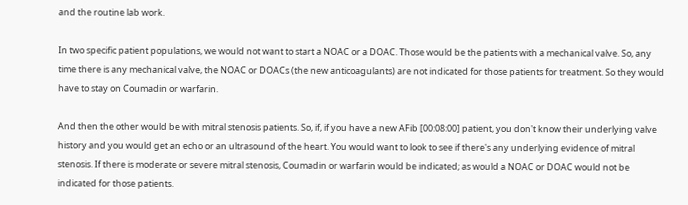and the routine lab work.

In two specific patient populations, we would not want to start a NOAC or a DOAC. Those would be the patients with a mechanical valve. So, any time there is any mechanical valve, the NOAC or DOACs (the new anticoagulants) are not indicated for those patients for treatment. So they would have to stay on Coumadin or warfarin.

And then the other would be with mitral stenosis patients. So, if, if you have a new AFib [00:08:00] patient, you don't know their underlying valve history and you would get an echo or an ultrasound of the heart. You would want to look to see if there's any underlying evidence of mitral stenosis. If there is moderate or severe mitral stenosis, Coumadin or warfarin would be indicated; as would a NOAC or DOAC would not be indicated for those patients.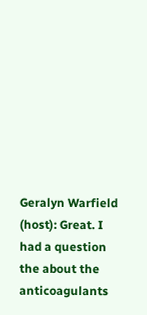Geralyn Warfield (host): Great. I had a question the about the anticoagulants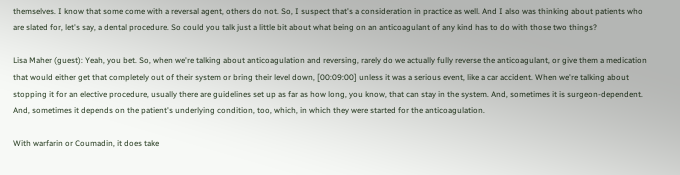themselves. I know that some come with a reversal agent, others do not. So, I suspect that's a consideration in practice as well. And I also was thinking about patients who are slated for, let's say, a dental procedure. So could you talk just a little bit about what being on an anticoagulant of any kind has to do with those two things?

Lisa Maher (guest): Yeah, you bet. So, when we're talking about anticoagulation and reversing, rarely do we actually fully reverse the anticoagulant, or give them a medication that would either get that completely out of their system or bring their level down, [00:09:00] unless it was a serious event, like a car accident. When we're talking about stopping it for an elective procedure, usually there are guidelines set up as far as how long, you know, that can stay in the system. And, sometimes it is surgeon-dependent. And, sometimes it depends on the patient's underlying condition, too, which, in which they were started for the anticoagulation.

With warfarin or Coumadin, it does take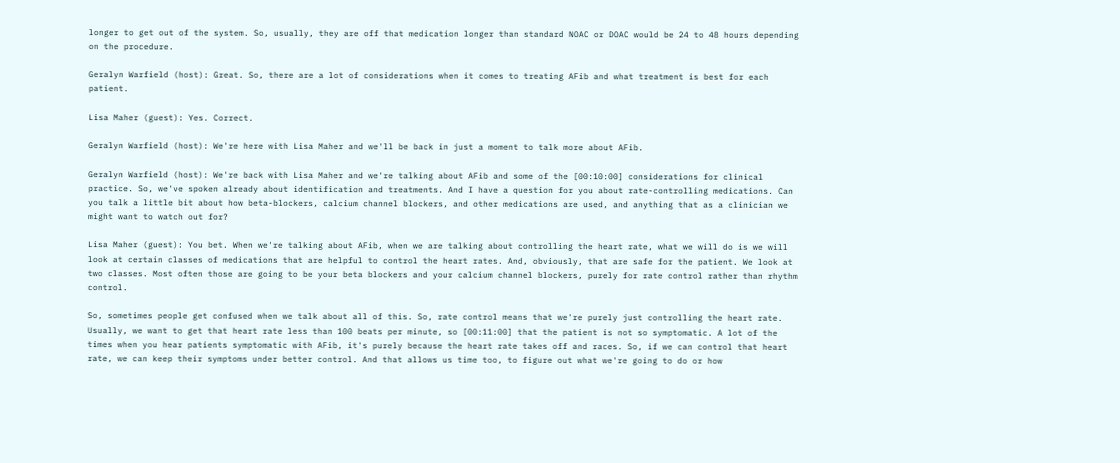longer to get out of the system. So, usually, they are off that medication longer than standard NOAC or DOAC would be 24 to 48 hours depending on the procedure.

Geralyn Warfield (host): Great. So, there are a lot of considerations when it comes to treating AFib and what treatment is best for each patient.

Lisa Maher (guest): Yes. Correct.

Geralyn Warfield (host): We're here with Lisa Maher and we'll be back in just a moment to talk more about AFib.

Geralyn Warfield (host): We're back with Lisa Maher and we're talking about AFib and some of the [00:10:00] considerations for clinical practice. So, we've spoken already about identification and treatments. And I have a question for you about rate-controlling medications. Can you talk a little bit about how beta-blockers, calcium channel blockers, and other medications are used, and anything that as a clinician we might want to watch out for?

Lisa Maher (guest): You bet. When we're talking about AFib, when we are talking about controlling the heart rate, what we will do is we will look at certain classes of medications that are helpful to control the heart rates. And, obviously, that are safe for the patient. We look at two classes. Most often those are going to be your beta blockers and your calcium channel blockers, purely for rate control rather than rhythm control.

So, sometimes people get confused when we talk about all of this. So, rate control means that we're purely just controlling the heart rate. Usually, we want to get that heart rate less than 100 beats per minute, so [00:11:00] that the patient is not so symptomatic. A lot of the times when you hear patients symptomatic with AFib, it's purely because the heart rate takes off and races. So, if we can control that heart rate, we can keep their symptoms under better control. And that allows us time too, to figure out what we're going to do or how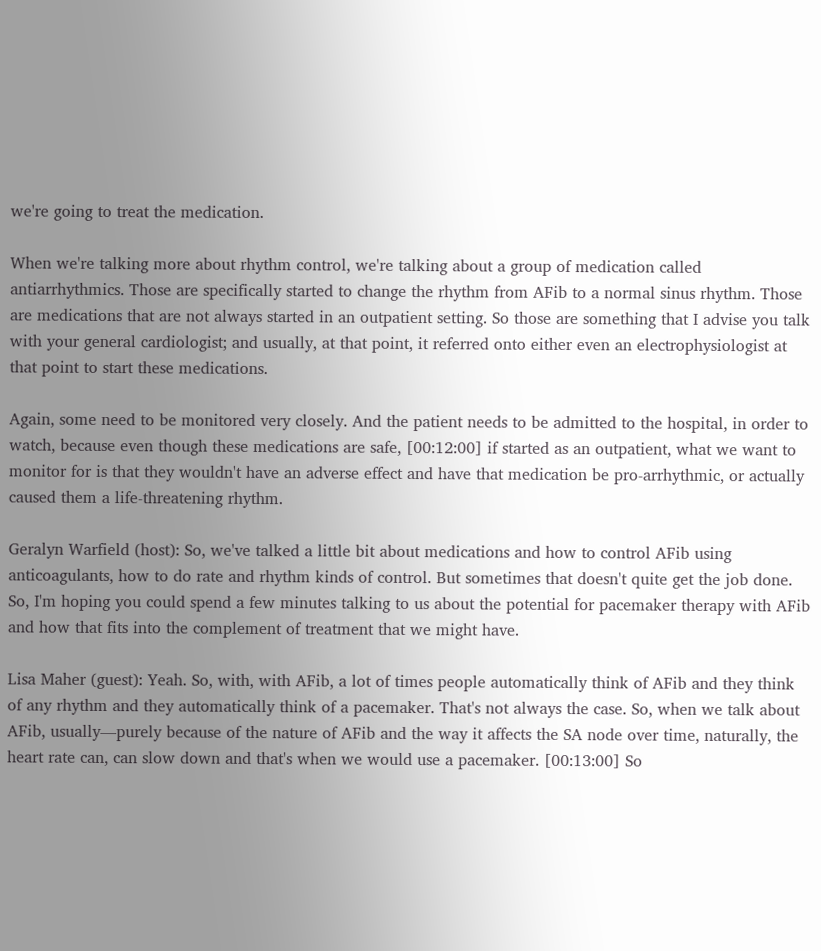we're going to treat the medication.

When we're talking more about rhythm control, we're talking about a group of medication called antiarrhythmics. Those are specifically started to change the rhythm from AFib to a normal sinus rhythm. Those are medications that are not always started in an outpatient setting. So those are something that I advise you talk with your general cardiologist; and usually, at that point, it referred onto either even an electrophysiologist at that point to start these medications.

Again, some need to be monitored very closely. And the patient needs to be admitted to the hospital, in order to watch, because even though these medications are safe, [00:12:00] if started as an outpatient, what we want to monitor for is that they wouldn't have an adverse effect and have that medication be pro-arrhythmic, or actually caused them a life-threatening rhythm.

Geralyn Warfield (host): So, we've talked a little bit about medications and how to control AFib using anticoagulants, how to do rate and rhythm kinds of control. But sometimes that doesn't quite get the job done. So, I'm hoping you could spend a few minutes talking to us about the potential for pacemaker therapy with AFib and how that fits into the complement of treatment that we might have.

Lisa Maher (guest): Yeah. So, with, with AFib, a lot of times people automatically think of AFib and they think of any rhythm and they automatically think of a pacemaker. That's not always the case. So, when we talk about AFib, usually—purely because of the nature of AFib and the way it affects the SA node over time, naturally, the heart rate can, can slow down and that's when we would use a pacemaker. [00:13:00] So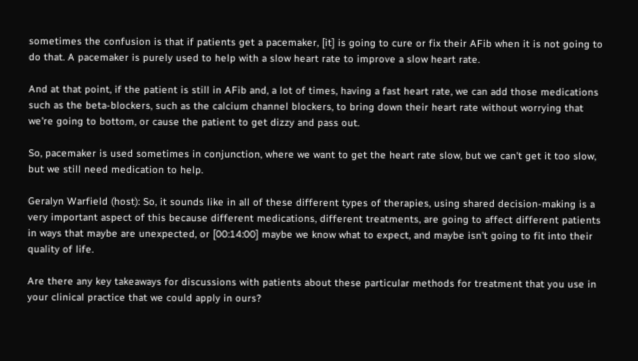sometimes the confusion is that if patients get a pacemaker, [it] is going to cure or fix their AFib when it is not going to do that. A pacemaker is purely used to help with a slow heart rate to improve a slow heart rate.

And at that point, if the patient is still in AFib and, a lot of times, having a fast heart rate, we can add those medications such as the beta-blockers, such as the calcium channel blockers, to bring down their heart rate without worrying that we're going to bottom, or cause the patient to get dizzy and pass out.

So, pacemaker is used sometimes in conjunction, where we want to get the heart rate slow, but we can't get it too slow, but we still need medication to help.

Geralyn Warfield (host): So, it sounds like in all of these different types of therapies, using shared decision-making is a very important aspect of this because different medications, different treatments, are going to affect different patients in ways that maybe are unexpected, or [00:14:00] maybe we know what to expect, and maybe isn't going to fit into their quality of life.

Are there any key takeaways for discussions with patients about these particular methods for treatment that you use in your clinical practice that we could apply in ours?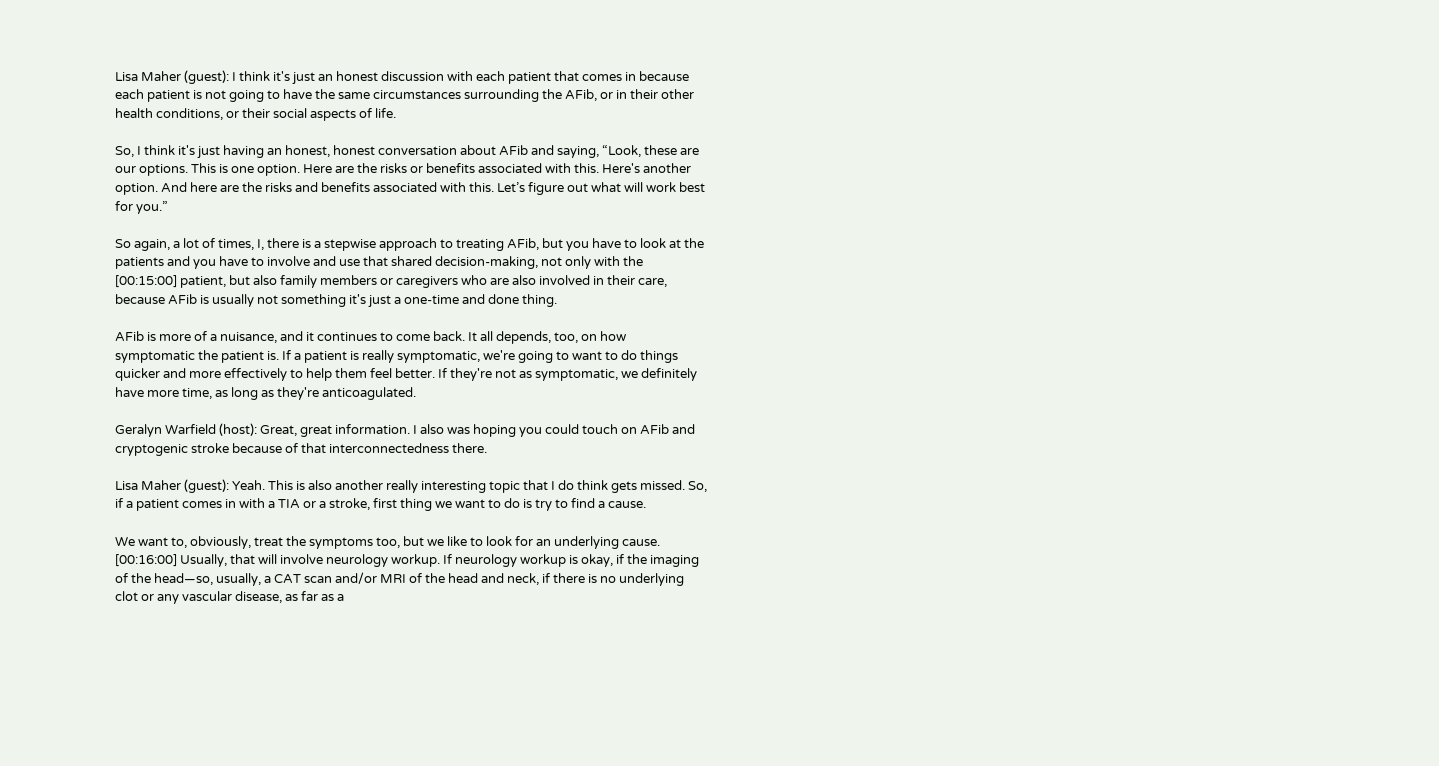Lisa Maher (guest): I think it's just an honest discussion with each patient that comes in because each patient is not going to have the same circumstances surrounding the AFib, or in their other health conditions, or their social aspects of life.

So, I think it's just having an honest, honest conversation about AFib and saying, “Look, these are our options. This is one option. Here are the risks or benefits associated with this. Here's another option. And here are the risks and benefits associated with this. Let’s figure out what will work best for you.”

So again, a lot of times, I, there is a stepwise approach to treating AFib, but you have to look at the patients and you have to involve and use that shared decision-making, not only with the [00:15:00] patient, but also family members or caregivers who are also involved in their care, because AFib is usually not something it's just a one-time and done thing.

AFib is more of a nuisance, and it continues to come back. It all depends, too, on how symptomatic the patient is. If a patient is really symptomatic, we're going to want to do things quicker and more effectively to help them feel better. If they're not as symptomatic, we definitely have more time, as long as they're anticoagulated.

Geralyn Warfield (host): Great, great information. I also was hoping you could touch on AFib and cryptogenic stroke because of that interconnectedness there.

Lisa Maher (guest): Yeah. This is also another really interesting topic that I do think gets missed. So, if a patient comes in with a TIA or a stroke, first thing we want to do is try to find a cause.

We want to, obviously, treat the symptoms too, but we like to look for an underlying cause. [00:16:00] Usually, that will involve neurology workup. If neurology workup is okay, if the imaging of the head—so, usually, a CAT scan and/or MRI of the head and neck, if there is no underlying clot or any vascular disease, as far as a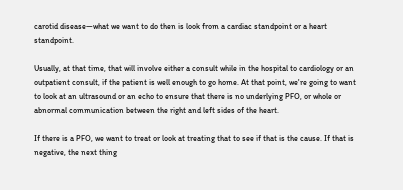carotid disease—what we want to do then is look from a cardiac standpoint or a heart standpoint.

Usually, at that time, that will involve either a consult while in the hospital to cardiology or an outpatient consult, if the patient is well enough to go home. At that point, we're going to want to look at an ultrasound or an echo to ensure that there is no underlying PFO, or whole or abnormal communication between the right and left sides of the heart.

If there is a PFO, we want to treat or look at treating that to see if that is the cause. If that is negative, the next thing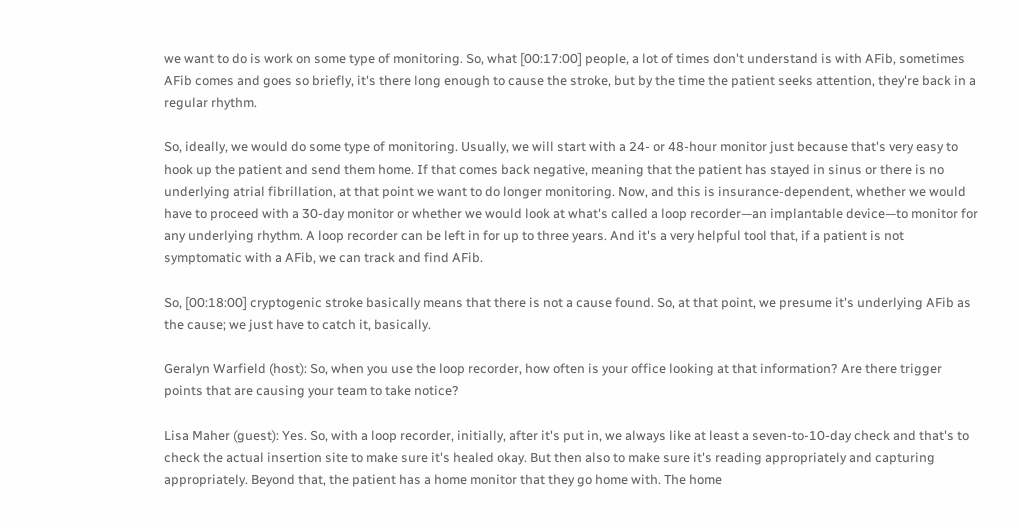we want to do is work on some type of monitoring. So, what [00:17:00] people, a lot of times don't understand is with AFib, sometimes AFib comes and goes so briefly, it's there long enough to cause the stroke, but by the time the patient seeks attention, they're back in a regular rhythm.

So, ideally, we would do some type of monitoring. Usually, we will start with a 24- or 48-hour monitor just because that's very easy to hook up the patient and send them home. If that comes back negative, meaning that the patient has stayed in sinus or there is no underlying atrial fibrillation, at that point we want to do longer monitoring. Now, and this is insurance-dependent, whether we would have to proceed with a 30-day monitor or whether we would look at what's called a loop recorder—an implantable device—to monitor for any underlying rhythm. A loop recorder can be left in for up to three years. And it's a very helpful tool that, if a patient is not symptomatic with a AFib, we can track and find AFib.

So, [00:18:00] cryptogenic stroke basically means that there is not a cause found. So, at that point, we presume it's underlying AFib as the cause; we just have to catch it, basically.

Geralyn Warfield (host): So, when you use the loop recorder, how often is your office looking at that information? Are there trigger points that are causing your team to take notice?

Lisa Maher (guest): Yes. So, with a loop recorder, initially, after it's put in, we always like at least a seven-to-10-day check and that's to check the actual insertion site to make sure it's healed okay. But then also to make sure it's reading appropriately and capturing appropriately. Beyond that, the patient has a home monitor that they go home with. The home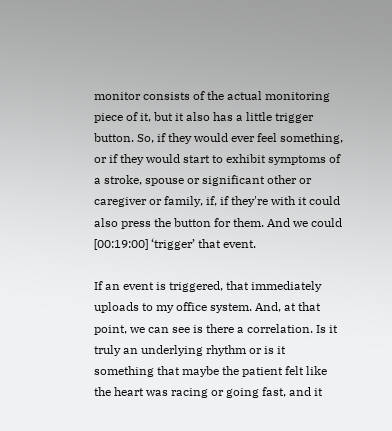monitor consists of the actual monitoring piece of it, but it also has a little trigger button. So, if they would ever feel something, or if they would start to exhibit symptoms of a stroke, spouse or significant other or caregiver or family, if, if they're with it could also press the button for them. And we could [00:19:00] ‘trigger’ that event.

If an event is triggered, that immediately uploads to my office system. And, at that point, we can see is there a correlation. Is it truly an underlying rhythm or is it something that maybe the patient felt like the heart was racing or going fast, and it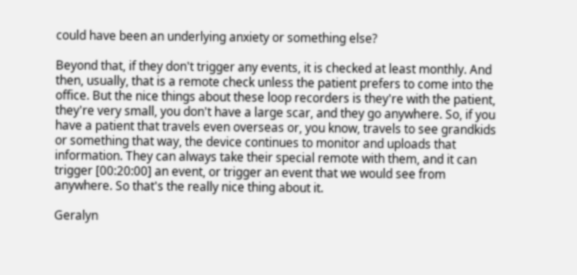could have been an underlying anxiety or something else?

Beyond that, if they don't trigger any events, it is checked at least monthly. And then, usually, that is a remote check unless the patient prefers to come into the office. But the nice things about these loop recorders is they're with the patient, they're very small, you don't have a large scar, and they go anywhere. So, if you have a patient that travels even overseas or, you know, travels to see grandkids or something that way, the device continues to monitor and uploads that information. They can always take their special remote with them, and it can trigger [00:20:00] an event, or trigger an event that we would see from anywhere. So that's the really nice thing about it.

Geralyn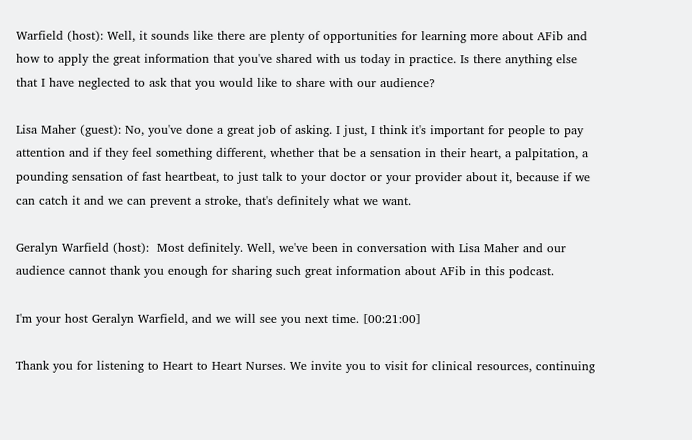Warfield (host): Well, it sounds like there are plenty of opportunities for learning more about AFib and how to apply the great information that you've shared with us today in practice. Is there anything else that I have neglected to ask that you would like to share with our audience?

Lisa Maher (guest): No, you've done a great job of asking. I just, I think it's important for people to pay attention and if they feel something different, whether that be a sensation in their heart, a palpitation, a pounding sensation of fast heartbeat, to just talk to your doctor or your provider about it, because if we can catch it and we can prevent a stroke, that's definitely what we want.

Geralyn Warfield (host):  Most definitely. Well, we've been in conversation with Lisa Maher and our audience cannot thank you enough for sharing such great information about AFib in this podcast.

I'm your host Geralyn Warfield, and we will see you next time. [00:21:00]

Thank you for listening to Heart to Heart Nurses. We invite you to visit for clinical resources, continuing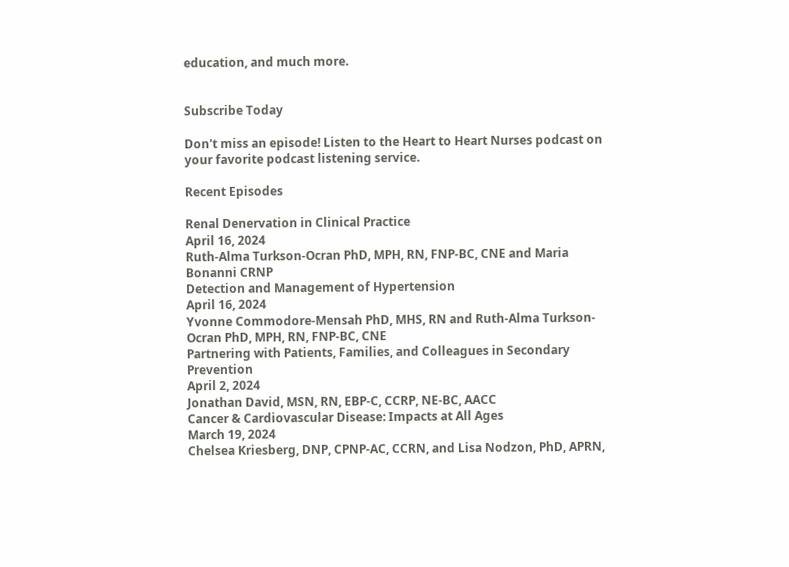education, and much more.


Subscribe Today

Don't miss an episode! Listen to the Heart to Heart Nurses podcast on your favorite podcast listening service.

Recent Episodes

Renal Denervation in Clinical Practice
April 16, 2024
Ruth-Alma Turkson-Ocran PhD, MPH, RN, FNP-BC, CNE and Maria Bonanni CRNP
Detection and Management of Hypertension
April 16, 2024
Yvonne Commodore-Mensah PhD, MHS, RN and Ruth-Alma Turkson-Ocran PhD, MPH, RN, FNP-BC, CNE
Partnering with Patients, Families, and Colleagues in Secondary Prevention
April 2, 2024
Jonathan David, MSN, RN, EBP-C, CCRP, NE-BC, AACC
Cancer & Cardiovascular Disease: Impacts at All Ages
March 19, 2024
Chelsea Kriesberg, DNP, CPNP-AC, CCRN, and Lisa Nodzon, PhD, APRN,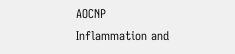AOCNP
Inflammation and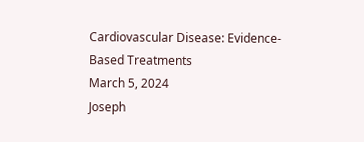Cardiovascular Disease: Evidence-Based Treatments
March 5, 2024
Joseph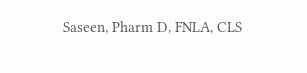Saseen, Pharm D, FNLA, CLS